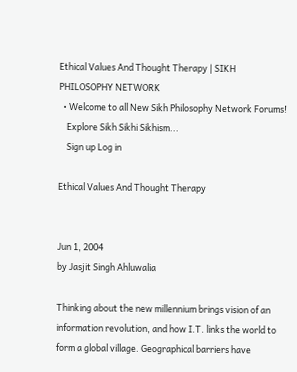Ethical Values And Thought Therapy | SIKH PHILOSOPHY NETWORK
  • Welcome to all New Sikh Philosophy Network Forums!
    Explore Sikh Sikhi Sikhism...
    Sign up Log in

Ethical Values And Thought Therapy


Jun 1, 2004
by Jasjit Singh Ahluwalia

Thinking about the new millennium brings vision of an information revolution, and how I.T. links the world to form a global village. Geographical barriers have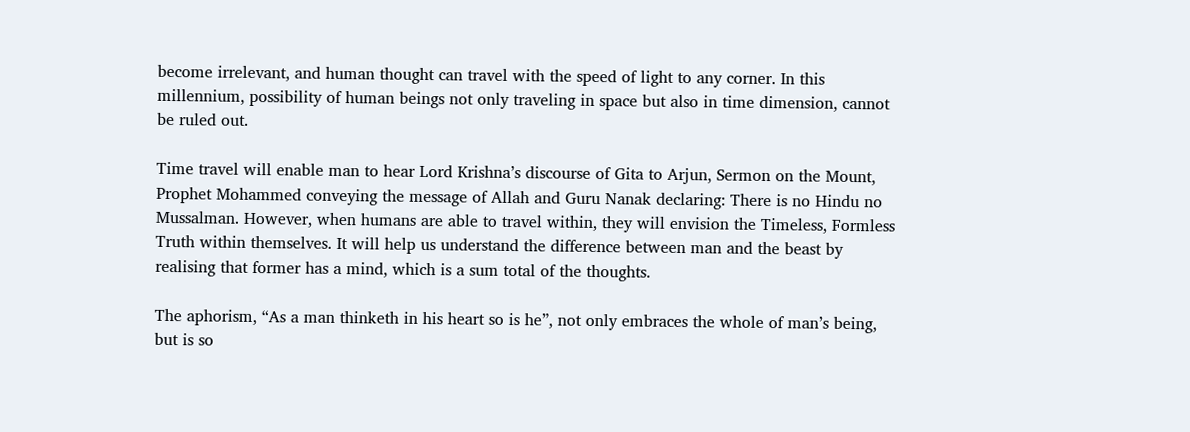become irrelevant, and human thought can travel with the speed of light to any corner. In this millennium, possibility of human beings not only traveling in space but also in time dimension, cannot be ruled out.

Time travel will enable man to hear Lord Krishna’s discourse of Gita to Arjun, Sermon on the Mount, Prophet Mohammed conveying the message of Allah and Guru Nanak declaring: There is no Hindu no Mussalman. However, when humans are able to travel within, they will envision the Timeless, Formless Truth within themselves. It will help us understand the difference between man and the beast by realising that former has a mind, which is a sum total of the thoughts.

The aphorism, “As a man thinketh in his heart so is he”, not only embraces the whole of man’s being, but is so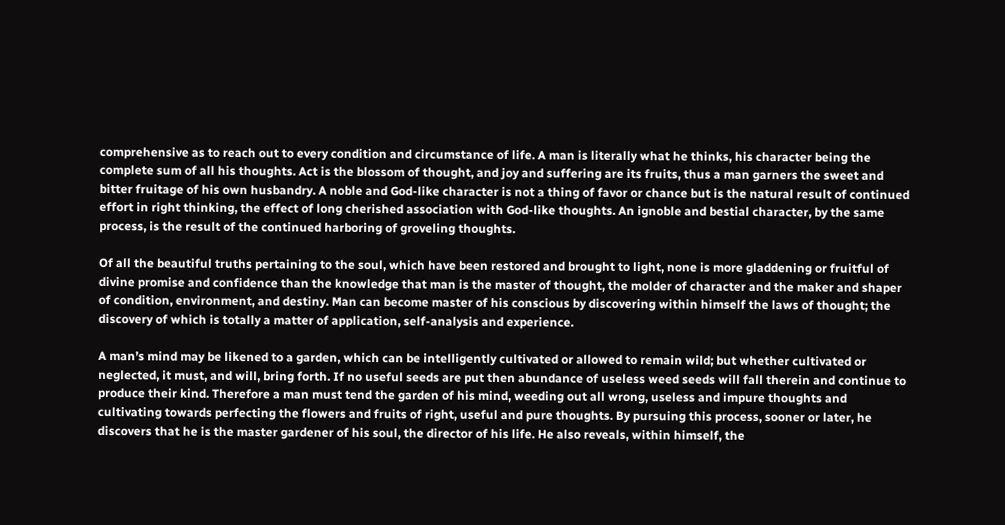comprehensive as to reach out to every condition and circumstance of life. A man is literally what he thinks, his character being the complete sum of all his thoughts. Act is the blossom of thought, and joy and suffering are its fruits, thus a man garners the sweet and bitter fruitage of his own husbandry. A noble and God-like character is not a thing of favor or chance but is the natural result of continued effort in right thinking, the effect of long cherished association with God-like thoughts. An ignoble and bestial character, by the same process, is the result of the continued harboring of groveling thoughts.

Of all the beautiful truths pertaining to the soul, which have been restored and brought to light, none is more gladdening or fruitful of divine promise and confidence than the knowledge that man is the master of thought, the molder of character and the maker and shaper of condition, environment, and destiny. Man can become master of his conscious by discovering within himself the laws of thought; the discovery of which is totally a matter of application, self-analysis and experience.

A man’s mind may be likened to a garden, which can be intelligently cultivated or allowed to remain wild; but whether cultivated or neglected, it must, and will, bring forth. If no useful seeds are put then abundance of useless weed seeds will fall therein and continue to produce their kind. Therefore a man must tend the garden of his mind, weeding out all wrong, useless and impure thoughts and cultivating towards perfecting the flowers and fruits of right, useful and pure thoughts. By pursuing this process, sooner or later, he discovers that he is the master gardener of his soul, the director of his life. He also reveals, within himself, the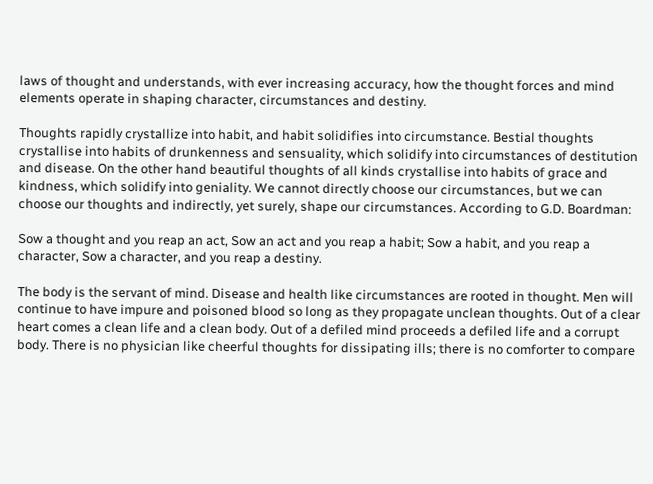laws of thought and understands, with ever increasing accuracy, how the thought forces and mind elements operate in shaping character, circumstances and destiny.

Thoughts rapidly crystallize into habit, and habit solidifies into circumstance. Bestial thoughts crystallise into habits of drunkenness and sensuality, which solidify into circumstances of destitution and disease. On the other hand beautiful thoughts of all kinds crystallise into habits of grace and kindness, which solidify into geniality. We cannot directly choose our circumstances, but we can choose our thoughts and indirectly, yet surely, shape our circumstances. According to G.D. Boardman:

Sow a thought and you reap an act, Sow an act and you reap a habit; Sow a habit, and you reap a character, Sow a character, and you reap a destiny.

The body is the servant of mind. Disease and health like circumstances are rooted in thought. Men will continue to have impure and poisoned blood so long as they propagate unclean thoughts. Out of a clear heart comes a clean life and a clean body. Out of a defiled mind proceeds a defiled life and a corrupt body. There is no physician like cheerful thoughts for dissipating ills; there is no comforter to compare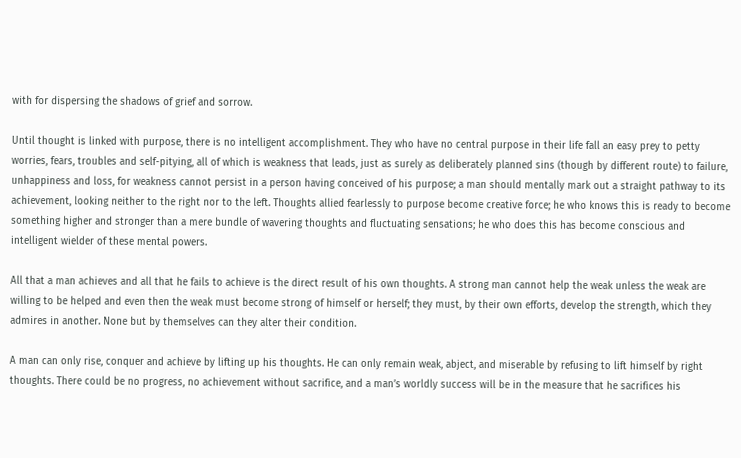with for dispersing the shadows of grief and sorrow.

Until thought is linked with purpose, there is no intelligent accomplishment. They who have no central purpose in their life fall an easy prey to petty worries, fears, troubles and self-pitying, all of which is weakness that leads, just as surely as deliberately planned sins (though by different route) to failure, unhappiness and loss, for weakness cannot persist in a person having conceived of his purpose; a man should mentally mark out a straight pathway to its achievement, looking neither to the right nor to the left. Thoughts allied fearlessly to purpose become creative force; he who knows this is ready to become something higher and stronger than a mere bundle of wavering thoughts and fluctuating sensations; he who does this has become conscious and intelligent wielder of these mental powers.

All that a man achieves and all that he fails to achieve is the direct result of his own thoughts. A strong man cannot help the weak unless the weak are willing to be helped and even then the weak must become strong of himself or herself; they must, by their own efforts, develop the strength, which they admires in another. None but by themselves can they alter their condition.

A man can only rise, conquer and achieve by lifting up his thoughts. He can only remain weak, abject, and miserable by refusing to lift himself by right thoughts. There could be no progress, no achievement without sacrifice, and a man’s worldly success will be in the measure that he sacrifices his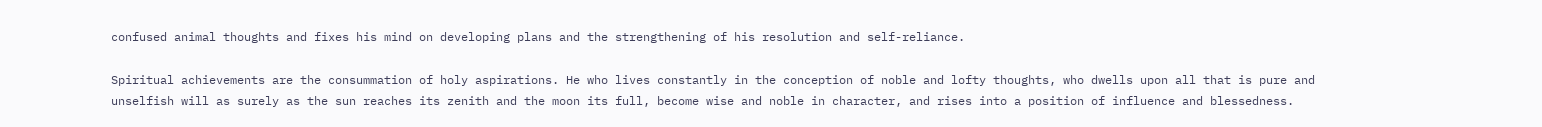confused animal thoughts and fixes his mind on developing plans and the strengthening of his resolution and self-reliance.

Spiritual achievements are the consummation of holy aspirations. He who lives constantly in the conception of noble and lofty thoughts, who dwells upon all that is pure and unselfish will as surely as the sun reaches its zenith and the moon its full, become wise and noble in character, and rises into a position of influence and blessedness.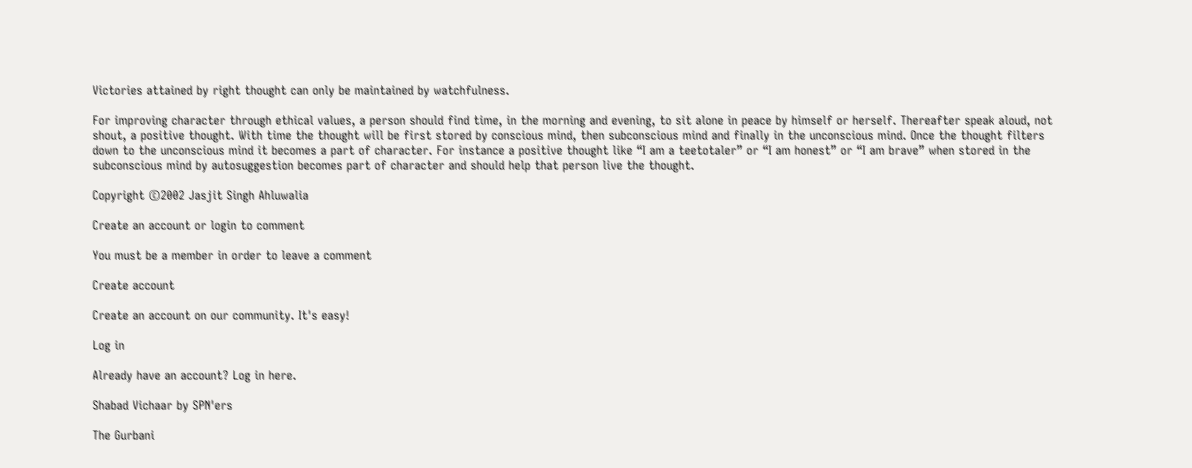Victories attained by right thought can only be maintained by watchfulness.

For improving character through ethical values, a person should find time, in the morning and evening, to sit alone in peace by himself or herself. Thereafter speak aloud, not shout, a positive thought. With time the thought will be first stored by conscious mind, then subconscious mind and finally in the unconscious mind. Once the thought filters down to the unconscious mind it becomes a part of character. For instance a positive thought like “I am a teetotaler” or “I am honest” or “I am brave” when stored in the subconscious mind by autosuggestion becomes part of character and should help that person live the thought.

Copyright ©2002 Jasjit Singh Ahluwalia

Create an account or login to comment

You must be a member in order to leave a comment

Create account

Create an account on our community. It's easy!

Log in

Already have an account? Log in here.

Shabad Vichaar by SPN'ers

The Gurbani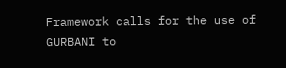Framework calls for the use of GURBANI to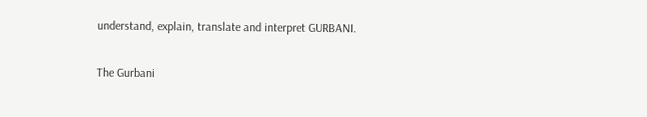understand, explain, translate and interpret GURBANI.

The Gurbani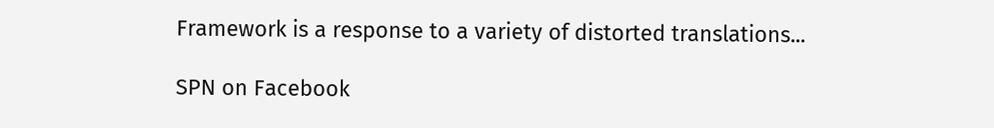Framework is a response to a variety of distorted translations...

SPN on Facebook